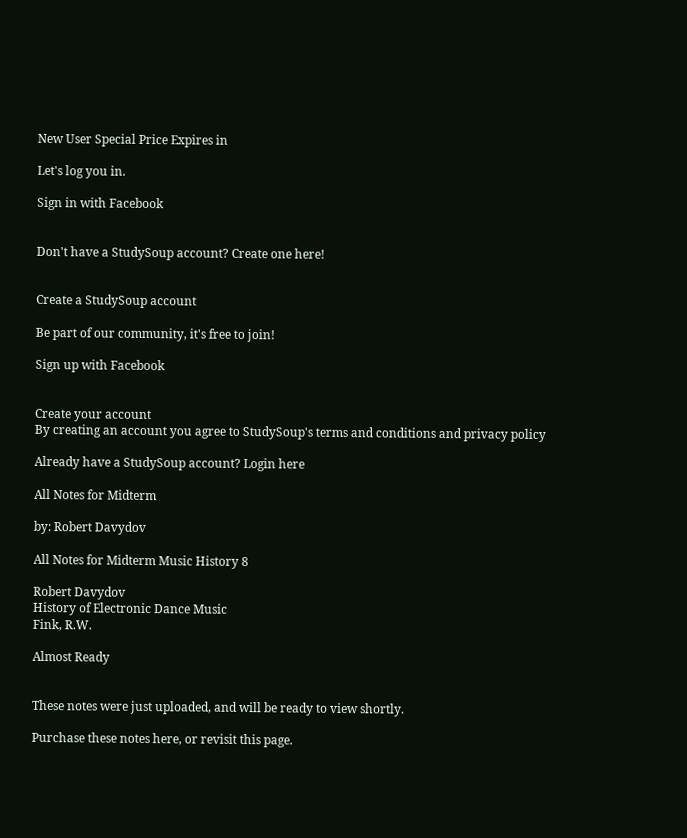New User Special Price Expires in

Let's log you in.

Sign in with Facebook


Don't have a StudySoup account? Create one here!


Create a StudySoup account

Be part of our community, it's free to join!

Sign up with Facebook


Create your account
By creating an account you agree to StudySoup's terms and conditions and privacy policy

Already have a StudySoup account? Login here

All Notes for Midterm

by: Robert Davydov

All Notes for Midterm Music History 8

Robert Davydov
History of Electronic Dance Music
Fink, R.W.

Almost Ready


These notes were just uploaded, and will be ready to view shortly.

Purchase these notes here, or revisit this page.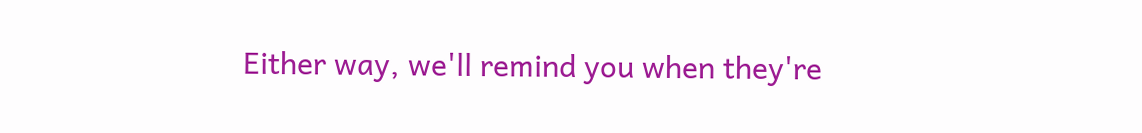Either way, we'll remind you when they're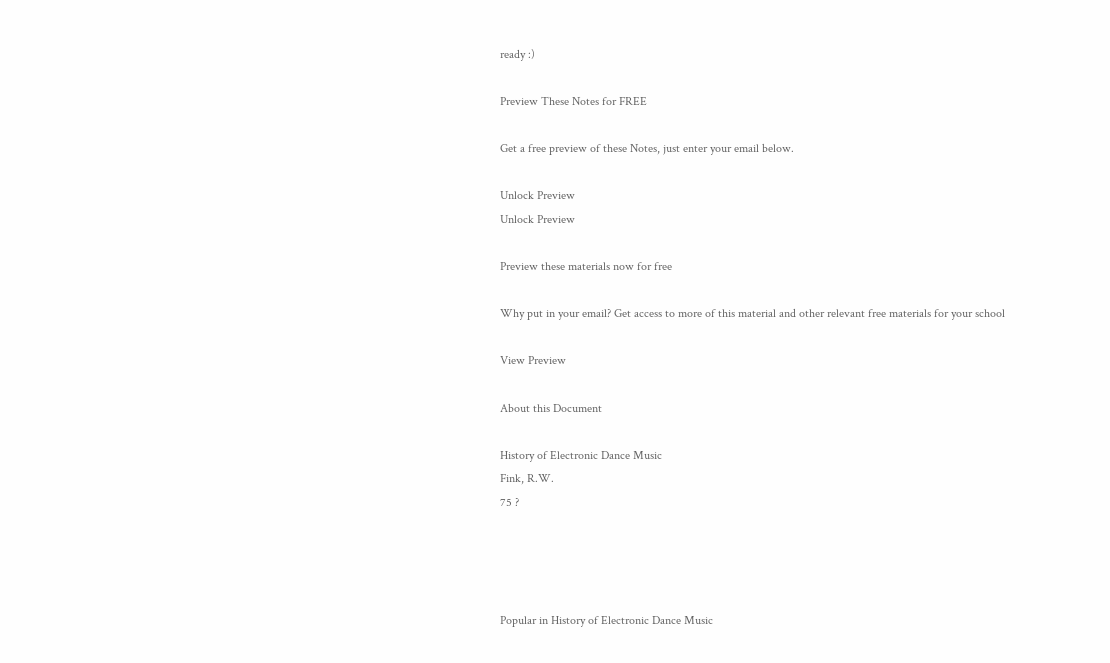ready :)

Preview These Notes for FREE

Get a free preview of these Notes, just enter your email below.

Unlock Preview
Unlock Preview

Preview these materials now for free

Why put in your email? Get access to more of this material and other relevant free materials for your school

View Preview

About this Document

History of Electronic Dance Music
Fink, R.W.
75 ?




Popular in History of Electronic Dance Music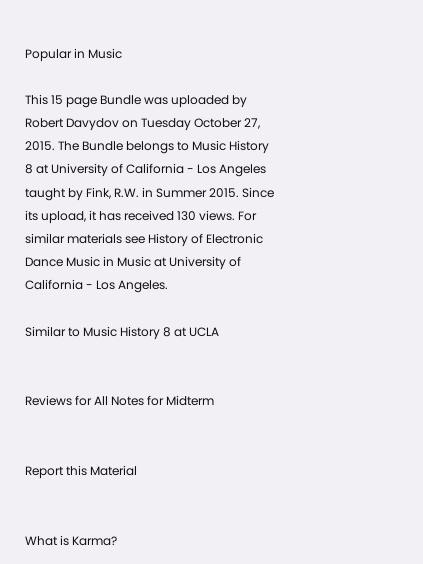Popular in Music

This 15 page Bundle was uploaded by Robert Davydov on Tuesday October 27, 2015. The Bundle belongs to Music History 8 at University of California - Los Angeles taught by Fink, R.W. in Summer 2015. Since its upload, it has received 130 views. For similar materials see History of Electronic Dance Music in Music at University of California - Los Angeles.

Similar to Music History 8 at UCLA


Reviews for All Notes for Midterm


Report this Material


What is Karma?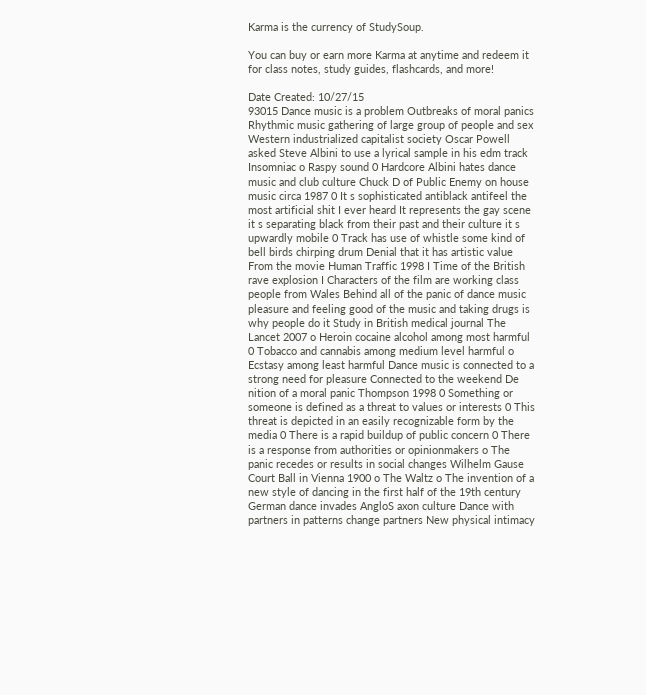Karma is the currency of StudySoup.

You can buy or earn more Karma at anytime and redeem it for class notes, study guides, flashcards, and more!

Date Created: 10/27/15
93015 Dance music is a problem Outbreaks of moral panics Rhythmic music gathering of large group of people and sex Western industrialized capitalist society Oscar Powell asked Steve Albini to use a lyrical sample in his edm track Insomniac o Raspy sound 0 Hardcore Albini hates dance music and club culture Chuck D of Public Enemy on house music circa 1987 0 It s sophisticated antiblack antifeel the most artificial shit I ever heard It represents the gay scene it s separating black from their past and their culture it s upwardly mobile 0 Track has use of whistle some kind of bell birds chirping drum Denial that it has artistic value From the movie Human Traffic 1998 I Time of the British rave explosion I Characters of the film are working class people from Wales Behind all of the panic of dance music pleasure and feeling good of the music and taking drugs is why people do it Study in British medical journal The Lancet 2007 o Heroin cocaine alcohol among most harmful 0 Tobacco and cannabis among medium level harmful o Ecstasy among least harmful Dance music is connected to a strong need for pleasure Connected to the weekend De nition of a moral panic Thompson 1998 0 Something or someone is defined as a threat to values or interests 0 This threat is depicted in an easily recognizable form by the media 0 There is a rapid buildup of public concern 0 There is a response from authorities or opinionmakers o The panic recedes or results in social changes Wilhelm Gause Court Ball in Vienna 1900 o The Waltz o The invention of a new style of dancing in the first half of the 19th century German dance invades AngloS axon culture Dance with partners in patterns change partners New physical intimacy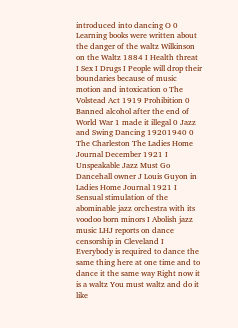introduced into dancing O 0 Learning books were written about the danger of the waltz Wilkinson on the Waltz 1884 I Health threat I Sex I Drugs I People will drop their boundaries because of music motion and intoxication o The Volstead Act 1919 Prohibition 0 Banned alcohol after the end of World War 1 made it illegal 0 Jazz and Swing Dancing 19201940 0 The Charleston The Ladies Home Journal December 1921 I Unspeakable Jazz Must Go Dancehall owner J Louis Guyon in Ladies Home Journal 1921 I Sensual stimulation of the abominable jazz orchestra with its voodoo born minors I Abolish jazz music LHJ reports on dance censorship in Cleveland I Everybody is required to dance the same thing here at one time and to dance it the same way Right now it is a waltz You must waltz and do it like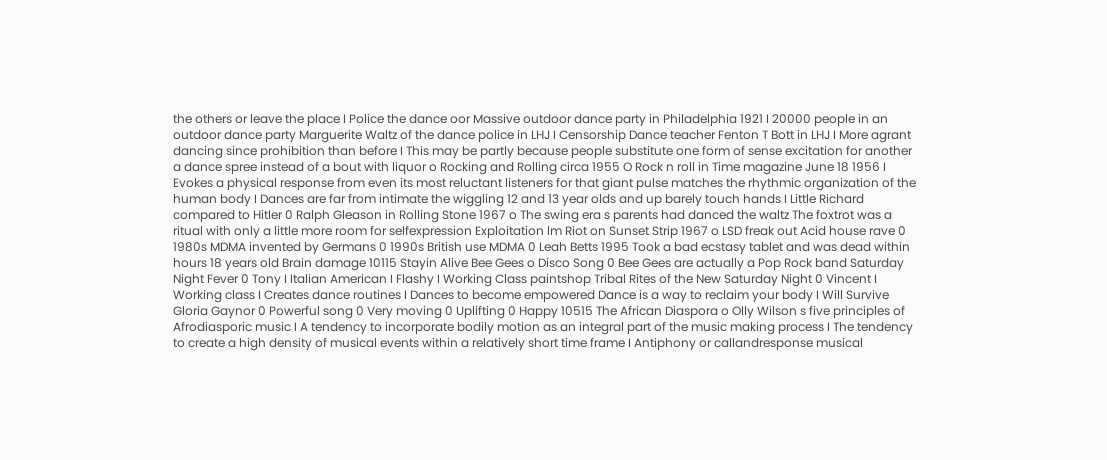the others or leave the place I Police the dance oor Massive outdoor dance party in Philadelphia 1921 I 20000 people in an outdoor dance party Marguerite Waltz of the dance police in LHJ I Censorship Dance teacher Fenton T Bott in LHJ I More agrant dancing since prohibition than before I This may be partly because people substitute one form of sense excitation for another a dance spree instead of a bout with liquor o Rocking and Rolling circa 1955 O Rock n roll in Time magazine June 18 1956 I Evokes a physical response from even its most reluctant listeners for that giant pulse matches the rhythmic organization of the human body I Dances are far from intimate the wiggling 12 and 13 year olds and up barely touch hands I Little Richard compared to Hitler 0 Ralph Gleason in Rolling Stone 1967 o The swing era s parents had danced the waltz The foxtrot was a ritual with only a little more room for selfexpression Exploitation lm Riot on Sunset Strip 1967 o LSD freak out Acid house rave 0 1980s MDMA invented by Germans 0 1990s British use MDMA 0 Leah Betts 1995 Took a bad ecstasy tablet and was dead within hours 18 years old Brain damage 10115 Stayin Alive Bee Gees o Disco Song 0 Bee Gees are actually a Pop Rock band Saturday Night Fever 0 Tony I Italian American I Flashy I Working Class paintshop Tribal Rites of the New Saturday Night 0 Vincent I Working class I Creates dance routines I Dances to become empowered Dance is a way to reclaim your body I Will Survive Gloria Gaynor 0 Powerful song 0 Very moving 0 Uplifting 0 Happy 10515 The African Diaspora o Olly Wilson s five principles of Afrodiasporic music I A tendency to incorporate bodily motion as an integral part of the music making process I The tendency to create a high density of musical events within a relatively short time frame I Antiphony or callandresponse musical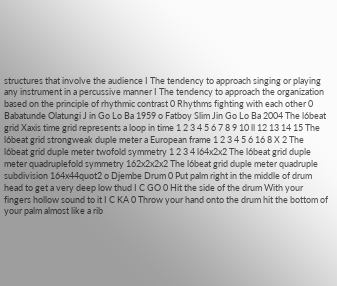structures that involve the audience I The tendency to approach singing or playing any instrument in a percussive manner I The tendency to approach the organization based on the principle of rhythmic contrast 0 Rhythms fighting with each other 0 Babatunde Olatungi J in Go Lo Ba 1959 o Fatboy Slim Jin Go Lo Ba 2004 The l6beat grid Xaxis time grid represents a loop in time 1 2 3 4 5 6 7 8 9 10 ll 12 13 14 15 The l6beat grid strongweak duple meter a European frame 1 2 3 4 5 6 16 8 X 2 The l6beat grid duple meter twofold symmetry 1 2 3 4 l64x2x2 The l6beat grid duple meter quadruplefold symmetry 162x2x2x2 The l6beat grid duple meter quadruple subdivision 164x44quot2 o Djembe Drum 0 Put palm right in the middle of drum head to get a very deep low thud I C GO 0 Hit the side of the drum With your fingers hollow sound to it I C KA 0 Throw your hand onto the drum hit the bottom of your palm almost like a rib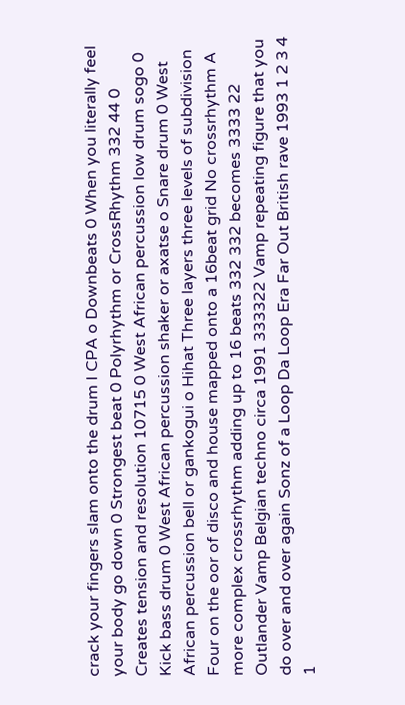crack your fingers slam onto the drum I CPA o Downbeats 0 When you literally feel your body go down 0 Strongest beat 0 Polyrhythm or CrossRhythm 332 44 0 Creates tension and resolution 10715 0 West African percussion low drum sogo 0 Kick bass drum 0 West African percussion shaker or axatse o Snare drum 0 West African percussion bell or gankogui o Hihat Three layers three levels of subdivision Four on the oor of disco and house mapped onto a 16beat grid No crossrhythm A more complex crossrhythm adding up to 16 beats 332 332 becomes 3333 22 Outlander Vamp Belgian techno circa 1991 333322 Vamp repeating figure that you do over and over again Sonz of a Loop Da Loop Era Far Out British rave 1993 1 2 3 4 1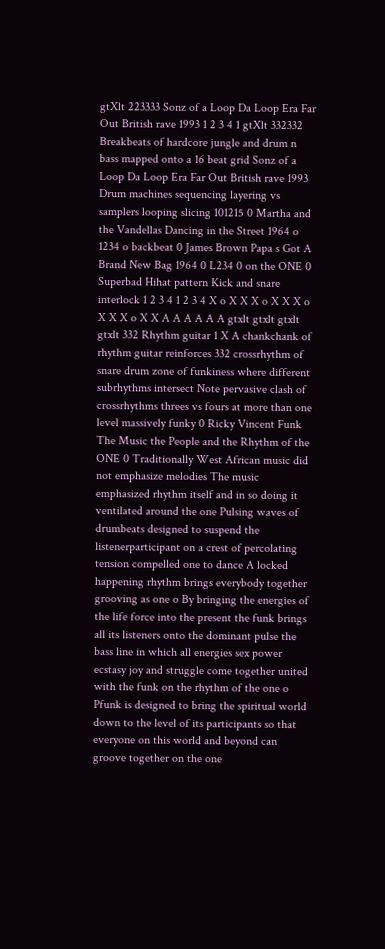gtXlt 223333 Sonz of a Loop Da Loop Era Far Out British rave 1993 1 2 3 4 1 gtXlt 332332 Breakbeats of hardcore jungle and drum n bass mapped onto a 16 beat grid Sonz of a Loop Da Loop Era Far Out British rave 1993 Drum machines sequencing layering vs samplers looping slicing 101215 0 Martha and the Vandellas Dancing in the Street 1964 o 1234 o backbeat 0 James Brown Papa s Got A Brand New Bag 1964 0 L234 0 on the ONE 0 Superbad Hihat pattern Kick and snare interlock 1 2 3 4 1 2 3 4 X o X X X o X X X o X X X o X X A A A A A A gtxlt gtxlt gtxlt gtxlt 332 Rhythm guitar 1 X A chankchank of rhythm guitar reinforces 332 crossrhythm of snare drum zone of funkiness where different subrhythms intersect Note pervasive clash of crossrhythms threes vs fours at more than one level massively funky 0 Ricky Vincent Funk The Music the People and the Rhythm of the ONE 0 Traditionally West African music did not emphasize melodies The music emphasized rhythm itself and in so doing it ventilated around the one Pulsing waves of drumbeats designed to suspend the listenerparticipant on a crest of percolating tension compelled one to dance A locked happening rhythm brings everybody together grooving as one o By bringing the energies of the life force into the present the funk brings all its listeners onto the dominant pulse the bass line in which all energies sex power ecstasy joy and struggle come together united with the funk on the rhythm of the one o Pfunk is designed to bring the spiritual world down to the level of its participants so that everyone on this world and beyond can groove together on the one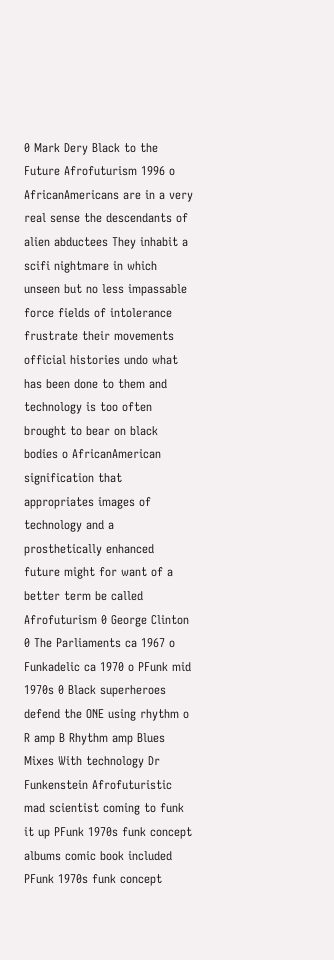0 Mark Dery Black to the Future Afrofuturism 1996 o AfricanAmericans are in a very real sense the descendants of alien abductees They inhabit a scifi nightmare in which unseen but no less impassable force fields of intolerance frustrate their movements official histories undo what has been done to them and technology is too often brought to bear on black bodies o AfricanAmerican signification that appropriates images of technology and a prosthetically enhanced future might for want of a better term be called Afrofuturism 0 George Clinton 0 The Parliaments ca 1967 o Funkadelic ca 1970 o PFunk mid 1970s 0 Black superheroes defend the ONE using rhythm o R amp B Rhythm amp Blues Mixes With technology Dr Funkenstein Afrofuturistic mad scientist coming to funk it up PFunk 1970s funk concept albums comic book included PFunk 1970s funk concept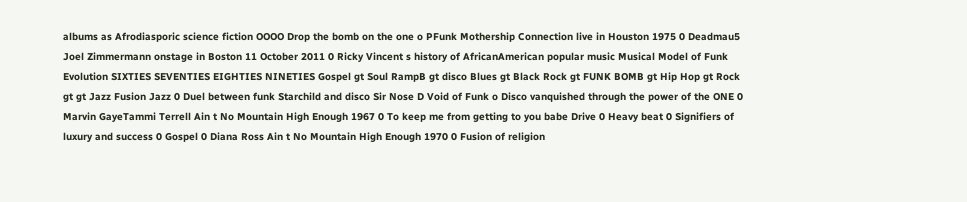albums as Afrodiasporic science fiction OOOO Drop the bomb on the one o PFunk Mothership Connection live in Houston 1975 0 Deadmau5 Joel Zimmermann onstage in Boston 11 October 2011 0 Ricky Vincent s history of AfricanAmerican popular music Musical Model of Funk Evolution SIXTIES SEVENTIES EIGHTIES NINETIES Gospel gt Soul RampB gt disco Blues gt Black Rock gt FUNK BOMB gt Hip Hop gt Rock gt gt Jazz Fusion Jazz 0 Duel between funk Starchild and disco Sir Nose D Void of Funk o Disco vanquished through the power of the ONE 0 Marvin GayeTammi Terrell Ain t No Mountain High Enough 1967 0 To keep me from getting to you babe Drive 0 Heavy beat 0 Signifiers of luxury and success 0 Gospel 0 Diana Ross Ain t No Mountain High Enough 1970 0 Fusion of religion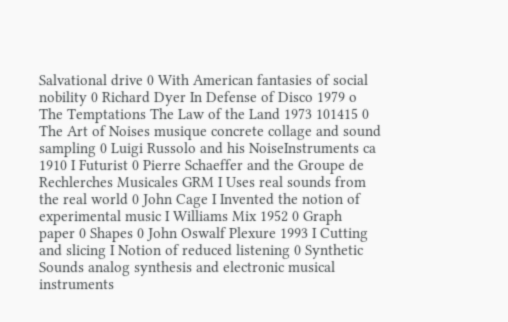Salvational drive 0 With American fantasies of social nobility 0 Richard Dyer In Defense of Disco 1979 o The Temptations The Law of the Land 1973 101415 0 The Art of Noises musique concrete collage and sound sampling 0 Luigi Russolo and his NoiseInstruments ca 1910 I Futurist 0 Pierre Schaeffer and the Groupe de Rechlerches Musicales GRM I Uses real sounds from the real world 0 John Cage I Invented the notion of experimental music I Williams Mix 1952 0 Graph paper 0 Shapes 0 John Oswalf Plexure 1993 I Cutting and slicing I Notion of reduced listening 0 Synthetic Sounds analog synthesis and electronic musical instruments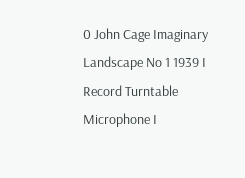0 John Cage Imaginary Landscape No 1 1939 I Record Turntable Microphone I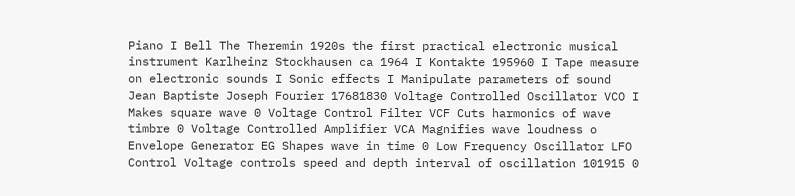Piano I Bell The Theremin 1920s the first practical electronic musical instrument Karlheinz Stockhausen ca 1964 I Kontakte 195960 I Tape measure on electronic sounds I Sonic effects I Manipulate parameters of sound Jean Baptiste Joseph Fourier 17681830 Voltage Controlled Oscillator VCO I Makes square wave 0 Voltage Control Filter VCF Cuts harmonics of wave timbre 0 Voltage Controlled Amplifier VCA Magnifies wave loudness o Envelope Generator EG Shapes wave in time 0 Low Frequency Oscillator LFO Control Voltage controls speed and depth interval of oscillation 101915 0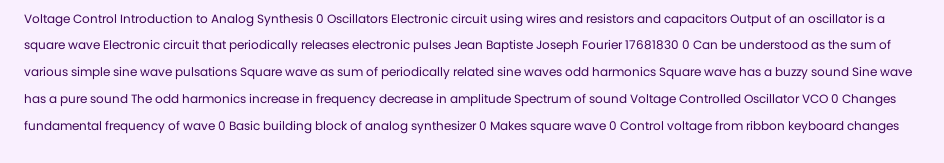Voltage Control Introduction to Analog Synthesis 0 Oscillators Electronic circuit using wires and resistors and capacitors Output of an oscillator is a square wave Electronic circuit that periodically releases electronic pulses Jean Baptiste Joseph Fourier 17681830 0 Can be understood as the sum of various simple sine wave pulsations Square wave as sum of periodically related sine waves odd harmonics Square wave has a buzzy sound Sine wave has a pure sound The odd harmonics increase in frequency decrease in amplitude Spectrum of sound Voltage Controlled Oscillator VCO 0 Changes fundamental frequency of wave 0 Basic building block of analog synthesizer 0 Makes square wave 0 Control voltage from ribbon keyboard changes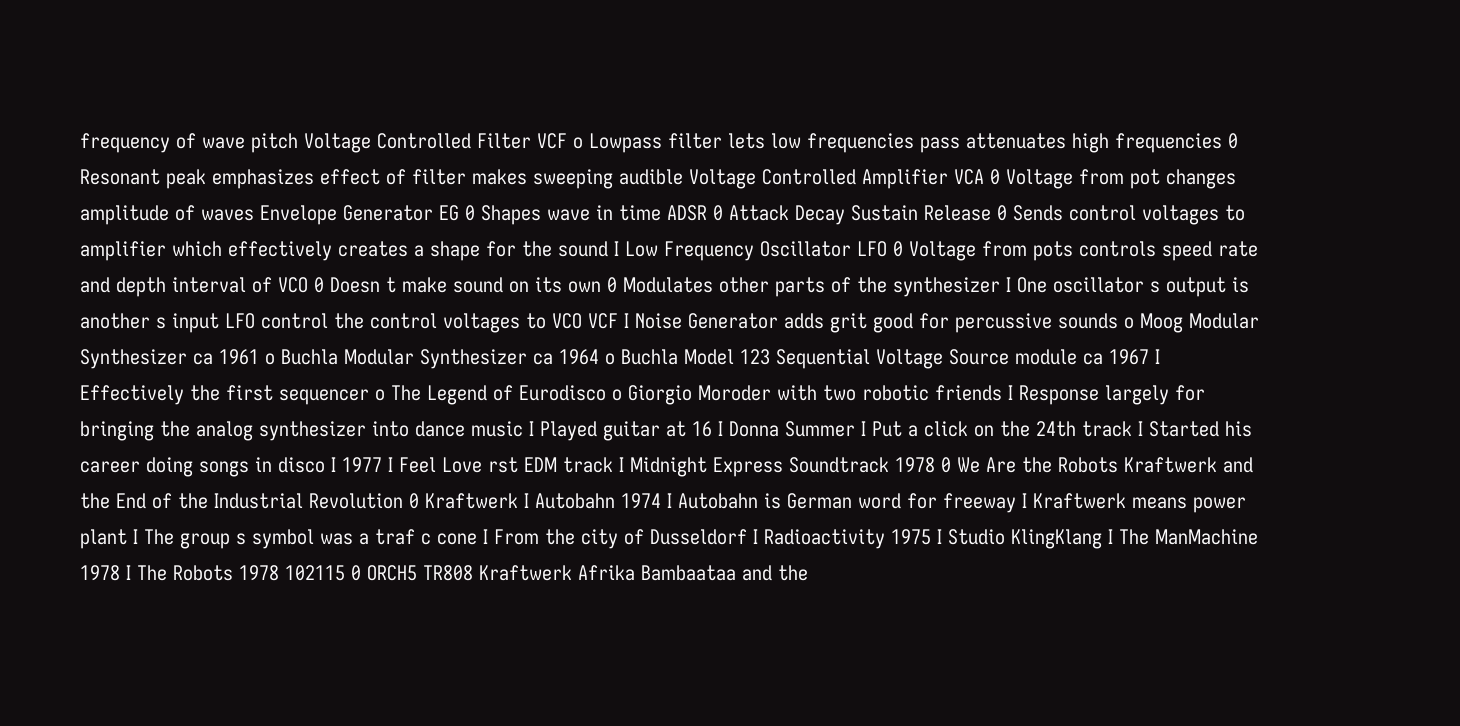frequency of wave pitch Voltage Controlled Filter VCF o Lowpass filter lets low frequencies pass attenuates high frequencies 0 Resonant peak emphasizes effect of filter makes sweeping audible Voltage Controlled Amplifier VCA 0 Voltage from pot changes amplitude of waves Envelope Generator EG 0 Shapes wave in time ADSR 0 Attack Decay Sustain Release 0 Sends control voltages to amplifier which effectively creates a shape for the sound I Low Frequency Oscillator LFO 0 Voltage from pots controls speed rate and depth interval of VCO 0 Doesn t make sound on its own 0 Modulates other parts of the synthesizer I One oscillator s output is another s input LFO control the control voltages to VCO VCF I Noise Generator adds grit good for percussive sounds o Moog Modular Synthesizer ca 1961 o Buchla Modular Synthesizer ca 1964 o Buchla Model 123 Sequential Voltage Source module ca 1967 I Effectively the first sequencer o The Legend of Eurodisco o Giorgio Moroder with two robotic friends I Response largely for bringing the analog synthesizer into dance music I Played guitar at 16 I Donna Summer I Put a click on the 24th track I Started his career doing songs in disco I 1977 I Feel Love rst EDM track I Midnight Express Soundtrack 1978 0 We Are the Robots Kraftwerk and the End of the Industrial Revolution 0 Kraftwerk I Autobahn 1974 I Autobahn is German word for freeway I Kraftwerk means power plant I The group s symbol was a traf c cone I From the city of Dusseldorf I Radioactivity 1975 I Studio KlingKlang I The ManMachine 1978 I The Robots 1978 102115 0 ORCH5 TR808 Kraftwerk Afrika Bambaataa and the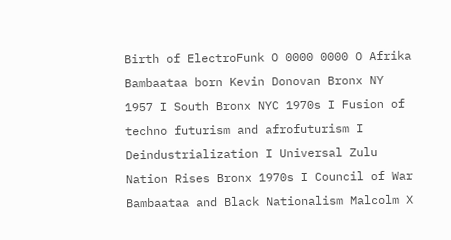Birth of ElectroFunk O 0000 0000 O Afrika Bambaataa born Kevin Donovan Bronx NY 1957 I South Bronx NYC 1970s I Fusion of techno futurism and afrofuturism I Deindustrialization I Universal Zulu Nation Rises Bronx 1970s I Council of War Bambaataa and Black Nationalism Malcolm X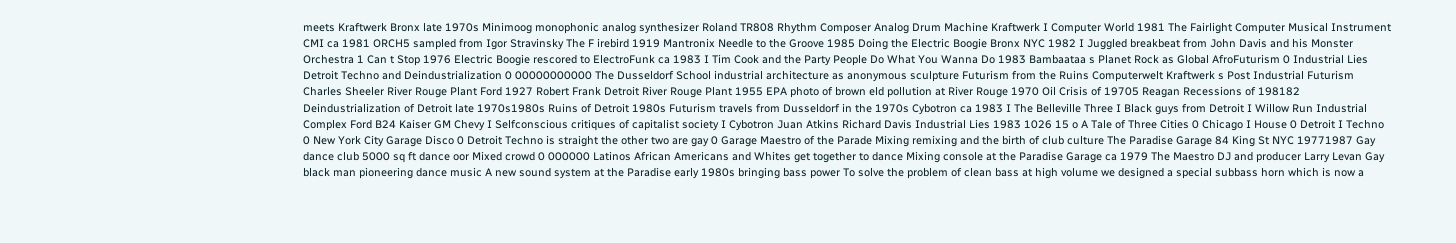meets Kraftwerk Bronx late 1970s Minimoog monophonic analog synthesizer Roland TR808 Rhythm Composer Analog Drum Machine Kraftwerk I Computer World 1981 The Fairlight Computer Musical Instrument CMI ca 1981 ORCH5 sampled from Igor Stravinsky The F irebird 1919 Mantronix Needle to the Groove 1985 Doing the Electric Boogie Bronx NYC 1982 I Juggled breakbeat from John Davis and his Monster Orchestra 1 Can t Stop 1976 Electric Boogie rescored to ElectroFunk ca 1983 I Tim Cook and the Party People Do What You Wanna Do 1983 Bambaataa s Planet Rock as Global AfroFuturism 0 Industrial Lies Detroit Techno and Deindustrialization 0 00000000000 The Dusseldorf School industrial architecture as anonymous sculpture Futurism from the Ruins Computerwelt Kraftwerk s Post Industrial Futurism Charles Sheeler River Rouge Plant Ford 1927 Robert Frank Detroit River Rouge Plant 1955 EPA photo of brown eld pollution at River Rouge 1970 Oil Crisis of 19705 Reagan Recessions of 198182 Deindustrialization of Detroit late 1970s1980s Ruins of Detroit 1980s Futurism travels from Dusseldorf in the 1970s Cybotron ca 1983 I The Belleville Three I Black guys from Detroit I Willow Run Industrial Complex Ford B24 Kaiser GM Chevy I Selfconscious critiques of capitalist society I Cybotron Juan Atkins Richard Davis Industrial Lies 1983 1026 15 o A Tale of Three Cities 0 Chicago I House 0 Detroit I Techno 0 New York City Garage Disco 0 Detroit Techno is straight the other two are gay 0 Garage Maestro of the Parade Mixing remixing and the birth of club culture The Paradise Garage 84 King St NYC 19771987 Gay dance club 5000 sq ft dance oor Mixed crowd 0 000000 Latinos African Americans and Whites get together to dance Mixing console at the Paradise Garage ca 1979 The Maestro DJ and producer Larry Levan Gay black man pioneering dance music A new sound system at the Paradise early 1980s bringing bass power To solve the problem of clean bass at high volume we designed a special subbass horn which is now a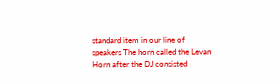standard item in our line of speakers The horn called the Levan Horn after the DJ consisted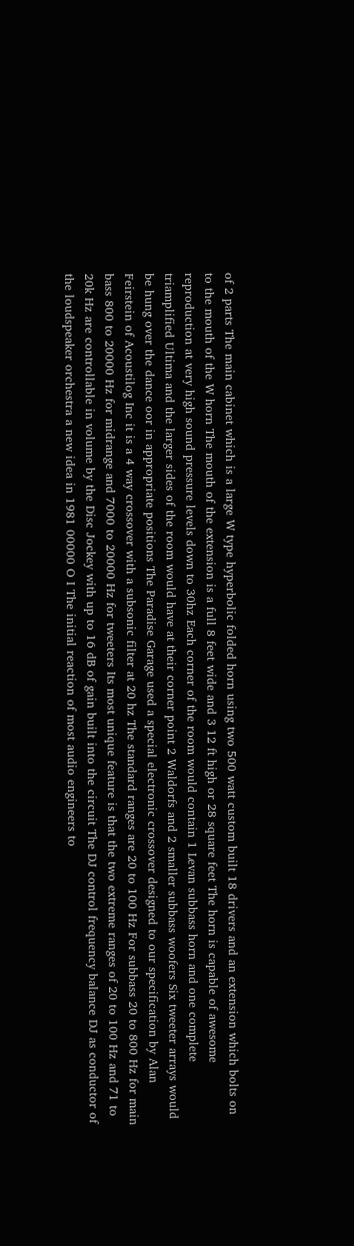of 2 parts The main cabinet which is a large W type hyperbolic folded horn using two 500 watt custom built 18 drivers and an extension which bolts on to the mouth of the W horn The mouth of the extension is a full 8 feet wide and 3 12 ft high or 28 square feet The horn is capable of awesome reproduction at very high sound pressure levels down to 30hz Each corner of the room would contain 1 Levan subbass horn and one complete triamplified Ultima and the larger sides of the room would have at their corner point 2 Waldorfs and 2 smaller subbass woofers Six tweeter arrays would be hung over the dance oor in appropriate positions The Paradise Garage used a special electronic crossover designed to our specification by Alan Feirstein of Acoustilog Inc it is a 4 way crossover with a subsonic filter at 20 hz The standard ranges are 20 to 100 Hz For subbass 20 to 800 Hz for main bass 800 to 20000 Hz for midrange and 7000 to 20000 Hz for tweeters Its most unique feature is that the two extreme ranges of 20 to 100 Hz and 71 to 20k Hz are controllable in volume by the Disc Jockey with up to 16 dB of gain built into the circuit The DJ control frequency balance DJ as conductor of the loudspeaker orchestra a new idea in 1981 00000 O I The initial reaction of most audio engineers to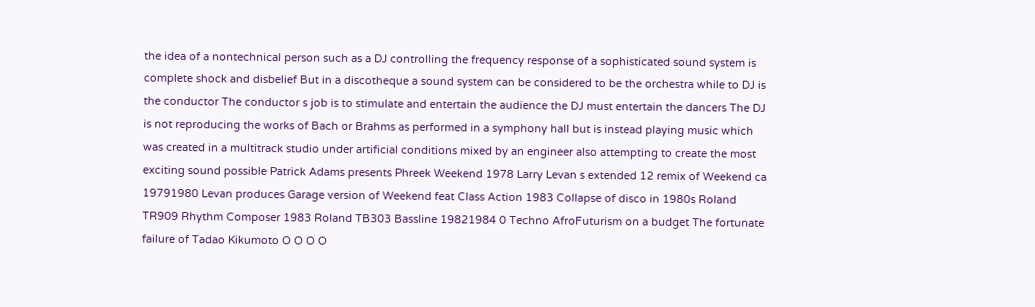the idea of a nontechnical person such as a DJ controlling the frequency response of a sophisticated sound system is complete shock and disbelief But in a discotheque a sound system can be considered to be the orchestra while to DJ is the conductor The conductor s job is to stimulate and entertain the audience the DJ must entertain the dancers The DJ is not reproducing the works of Bach or Brahms as performed in a symphony hall but is instead playing music which was created in a multitrack studio under artificial conditions mixed by an engineer also attempting to create the most exciting sound possible Patrick Adams presents Phreek Weekend 1978 Larry Levan s extended 12 remix of Weekend ca 19791980 Levan produces Garage version of Weekend feat Class Action 1983 Collapse of disco in 1980s Roland TR909 Rhythm Composer 1983 Roland TB303 Bassline 19821984 0 Techno AfroFuturism on a budget The fortunate failure of Tadao Kikumoto O O O O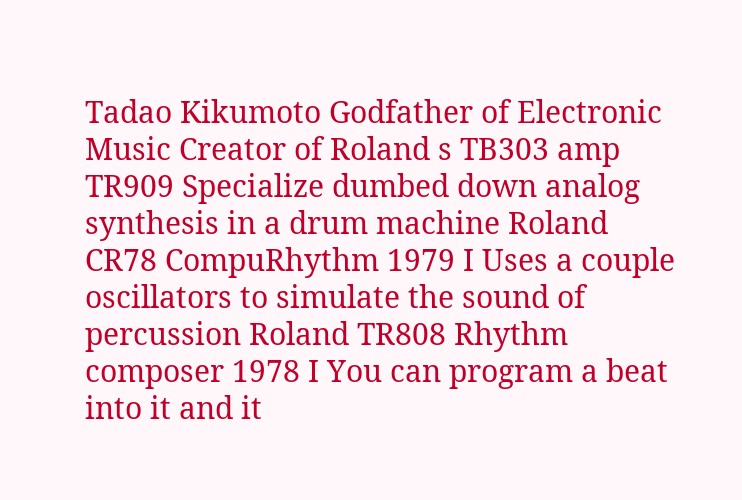Tadao Kikumoto Godfather of Electronic Music Creator of Roland s TB303 amp TR909 Specialize dumbed down analog synthesis in a drum machine Roland CR78 CompuRhythm 1979 I Uses a couple oscillators to simulate the sound of percussion Roland TR808 Rhythm composer 1978 I You can program a beat into it and it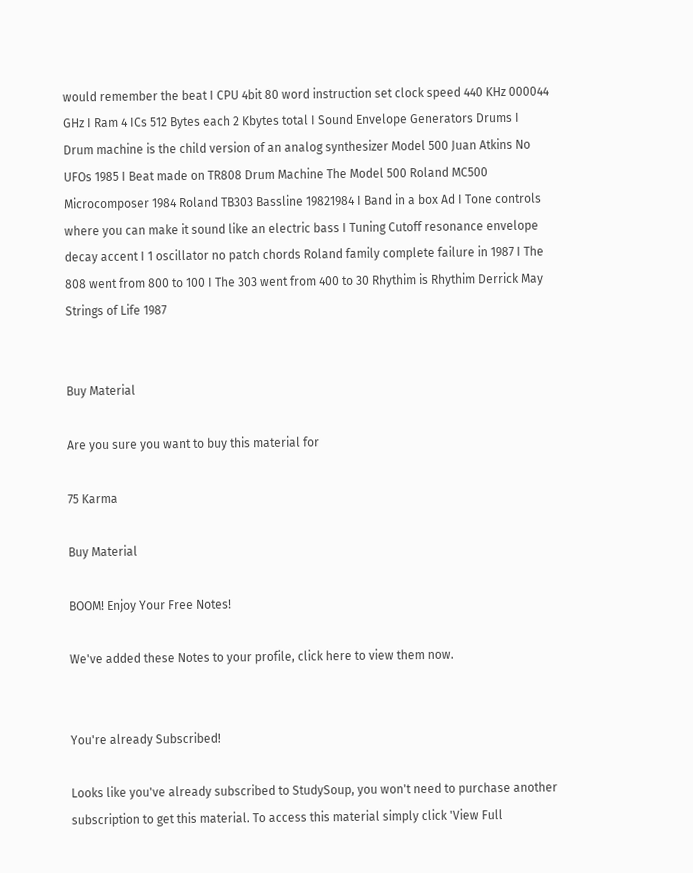would remember the beat I CPU 4bit 80 word instruction set clock speed 440 KHz 000044 GHz I Ram 4 ICs 512 Bytes each 2 Kbytes total I Sound Envelope Generators Drums I Drum machine is the child version of an analog synthesizer Model 500 Juan Atkins No UFOs 1985 I Beat made on TR808 Drum Machine The Model 500 Roland MC500 Microcomposer 1984 Roland TB303 Bassline 19821984 I Band in a box Ad I Tone controls where you can make it sound like an electric bass I Tuning Cutoff resonance envelope decay accent I 1 oscillator no patch chords Roland family complete failure in 1987 I The 808 went from 800 to 100 I The 303 went from 400 to 30 Rhythim is Rhythim Derrick May Strings of Life 1987


Buy Material

Are you sure you want to buy this material for

75 Karma

Buy Material

BOOM! Enjoy Your Free Notes!

We've added these Notes to your profile, click here to view them now.


You're already Subscribed!

Looks like you've already subscribed to StudySoup, you won't need to purchase another subscription to get this material. To access this material simply click 'View Full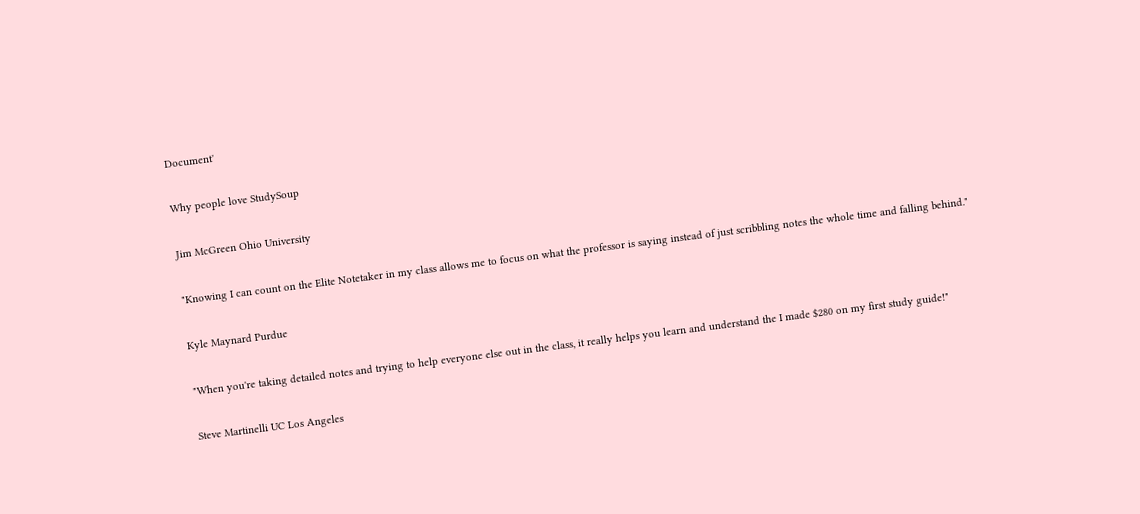Document'

Why people love StudySoup

Jim McGreen Ohio University

"Knowing I can count on the Elite Notetaker in my class allows me to focus on what the professor is saying instead of just scribbling notes the whole time and falling behind."

Kyle Maynard Purdue

"When you're taking detailed notes and trying to help everyone else out in the class, it really helps you learn and understand the I made $280 on my first study guide!"

Steve Martinelli UC Los Angeles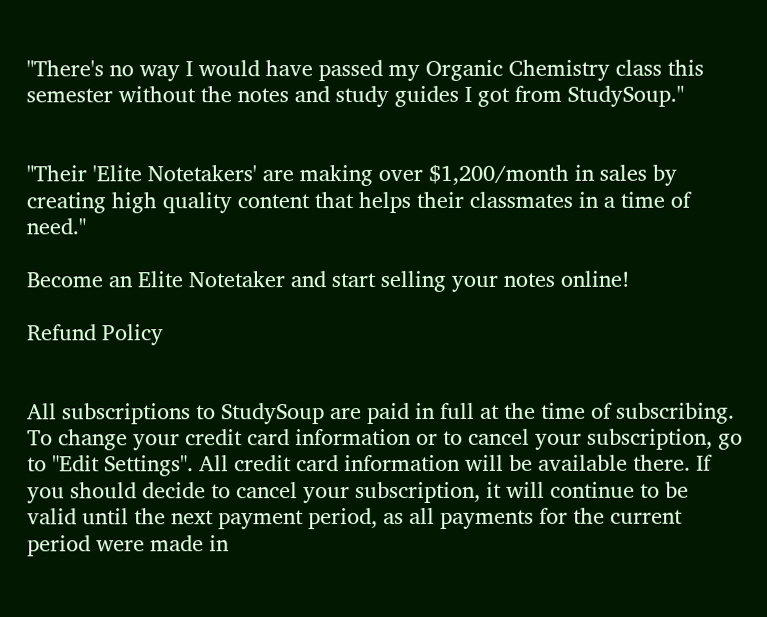"There's no way I would have passed my Organic Chemistry class this semester without the notes and study guides I got from StudySoup."


"Their 'Elite Notetakers' are making over $1,200/month in sales by creating high quality content that helps their classmates in a time of need."

Become an Elite Notetaker and start selling your notes online!

Refund Policy


All subscriptions to StudySoup are paid in full at the time of subscribing. To change your credit card information or to cancel your subscription, go to "Edit Settings". All credit card information will be available there. If you should decide to cancel your subscription, it will continue to be valid until the next payment period, as all payments for the current period were made in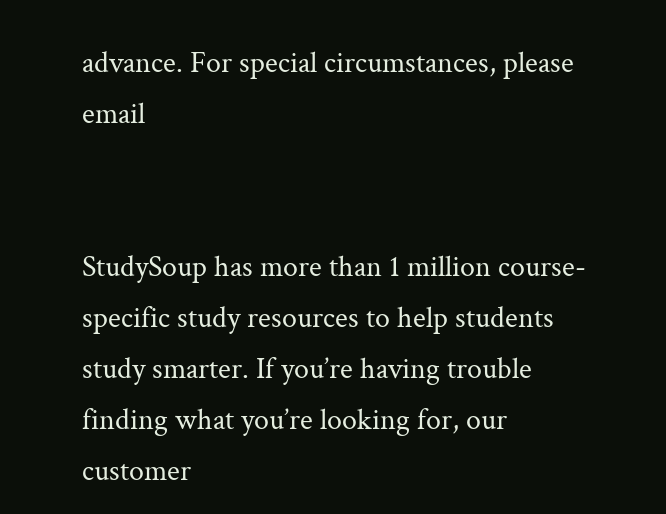advance. For special circumstances, please email


StudySoup has more than 1 million course-specific study resources to help students study smarter. If you’re having trouble finding what you’re looking for, our customer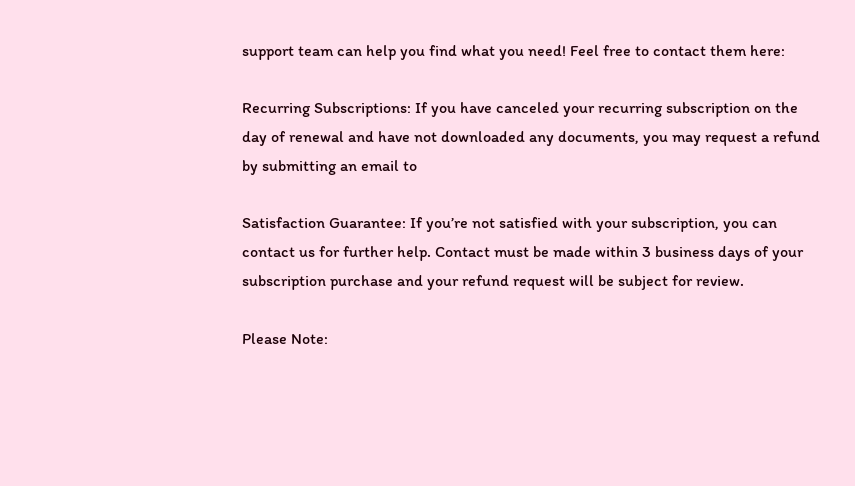support team can help you find what you need! Feel free to contact them here:

Recurring Subscriptions: If you have canceled your recurring subscription on the day of renewal and have not downloaded any documents, you may request a refund by submitting an email to

Satisfaction Guarantee: If you’re not satisfied with your subscription, you can contact us for further help. Contact must be made within 3 business days of your subscription purchase and your refund request will be subject for review.

Please Note: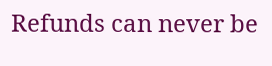Refunds can never be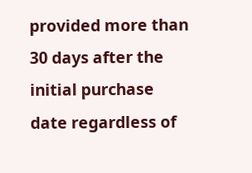provided more than 30 days after the initial purchase date regardless of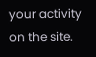your activity on the site.